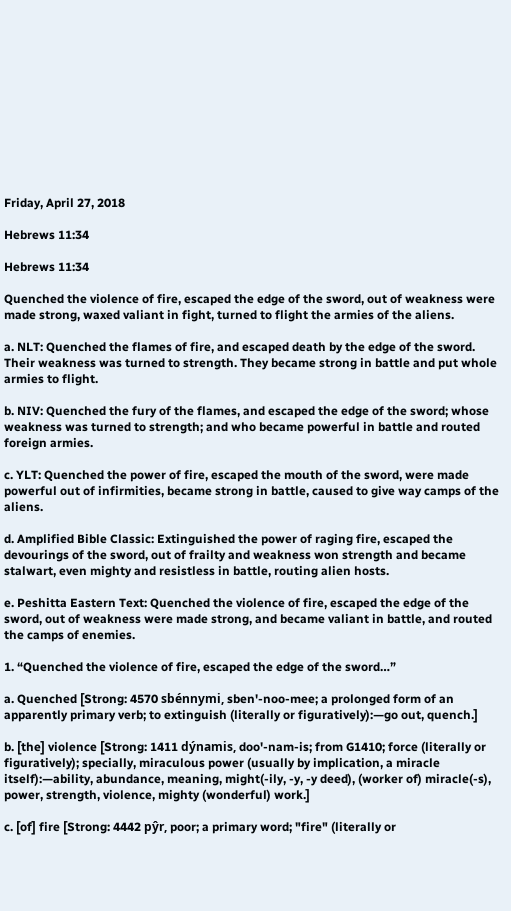Friday, April 27, 2018

Hebrews 11:34

Hebrews 11:34

Quenched the violence of fire, escaped the edge of the sword, out of weakness were made strong, waxed valiant in fight, turned to flight the armies of the aliens.

a. NLT: Quenched the flames of fire, and escaped death by the edge of the sword. Their weakness was turned to strength. They became strong in battle and put whole armies to flight.

b. NIV: Quenched the fury of the flames, and escaped the edge of the sword; whose weakness was turned to strength; and who became powerful in battle and routed foreign armies.

c. YLT: Quenched the power of fire, escaped the mouth of the sword, were made powerful out of infirmities, became strong in battle, caused to give way camps of the aliens.

d. Amplified Bible Classic: Extinguished the power of raging fire, escaped the devourings of the sword, out of frailty and weakness won strength and became stalwart, even mighty and resistless in battle, routing alien hosts.

e. Peshitta Eastern Text: Quenched the violence of fire, escaped the edge of the sword, out of weakness were made strong, and became valiant in battle, and routed the camps of enemies.

1. “Quenched the violence of fire, escaped the edge of the sword…”

a. Quenched [Strong: 4570 sbénnymi, sben'-noo-mee; a prolonged form of an apparently primary verb; to extinguish (literally or figuratively):—go out, quench.]

b. [the] violence [Strong: 1411 dýnamis, doo'-nam-is; from G1410; force (literally or figuratively); specially, miraculous power (usually by implication, a miracle itself):—ability, abundance, meaning, might(-ily, -y, -y deed), (worker of) miracle(-s), power, strength, violence, mighty (wonderful) work.]

c. [of] fire [Strong: 4442 pŷr, poor; a primary word; "fire" (literally or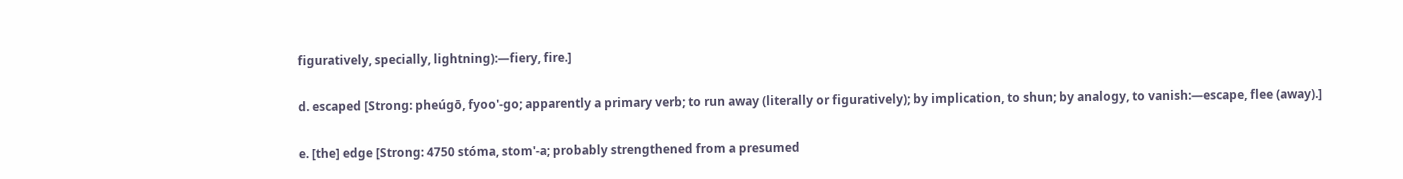figuratively, specially, lightning):—fiery, fire.]

d. escaped [Strong: pheúgō, fyoo'-go; apparently a primary verb; to run away (literally or figuratively); by implication, to shun; by analogy, to vanish:—escape, flee (away).]

e. [the] edge [Strong: 4750 stóma, stom'-a; probably strengthened from a presumed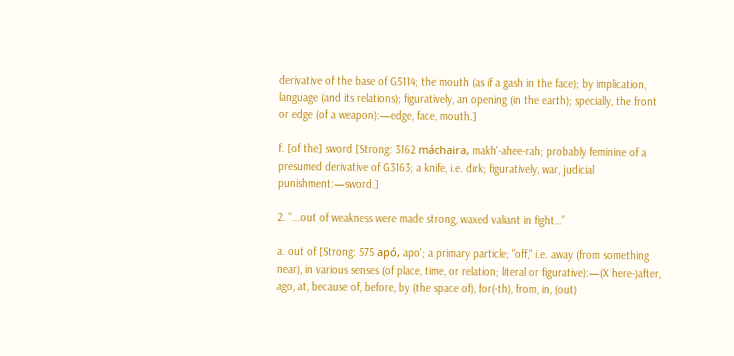derivative of the base of G5114; the mouth (as if a gash in the face); by implication, language (and its relations); figuratively, an opening (in the earth); specially, the front or edge (of a weapon):—edge, face, mouth.]

f. [of the] sword [Strong: 3162 máchaira, makh'-ahee-rah; probably feminine of a presumed derivative of G3163; a knife, i.e. dirk; figuratively, war, judicial punishment:—sword.]

2. “...out of weakness were made strong, waxed valiant in fight…”

a. out of [Strong: 575 apó, apo'; a primary particle; "off," i.e. away (from something near), in various senses (of place, time, or relation; literal or figurative):—(X here-)after, ago, at, because of, before, by (the space of), for(-th), from, in, (out)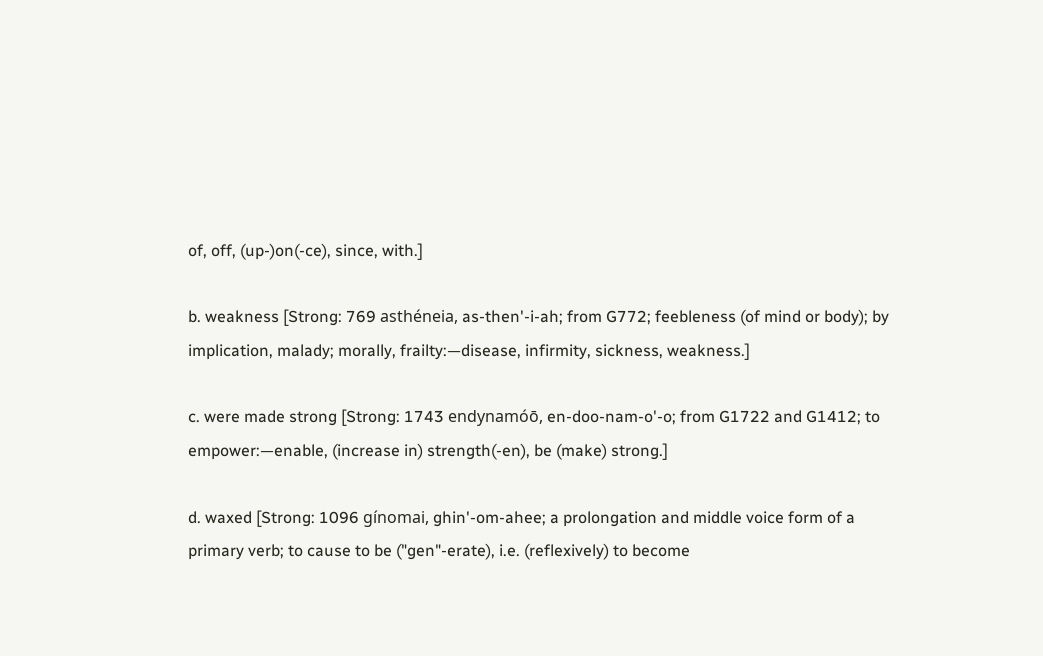of, off, (up-)on(-ce), since, with.]

b. weakness [Strong: 769 asthéneia, as-then'-i-ah; from G772; feebleness (of mind or body); by implication, malady; morally, frailty:—disease, infirmity, sickness, weakness.]

c. were made strong [Strong: 1743 endynamóō, en-doo-nam-o'-o; from G1722 and G1412; to empower:—enable, (increase in) strength(-en), be (make) strong.]

d. waxed [Strong: 1096 gínomai, ghin'-om-ahee; a prolongation and middle voice form of a primary verb; to cause to be ("gen"-erate), i.e. (reflexively) to become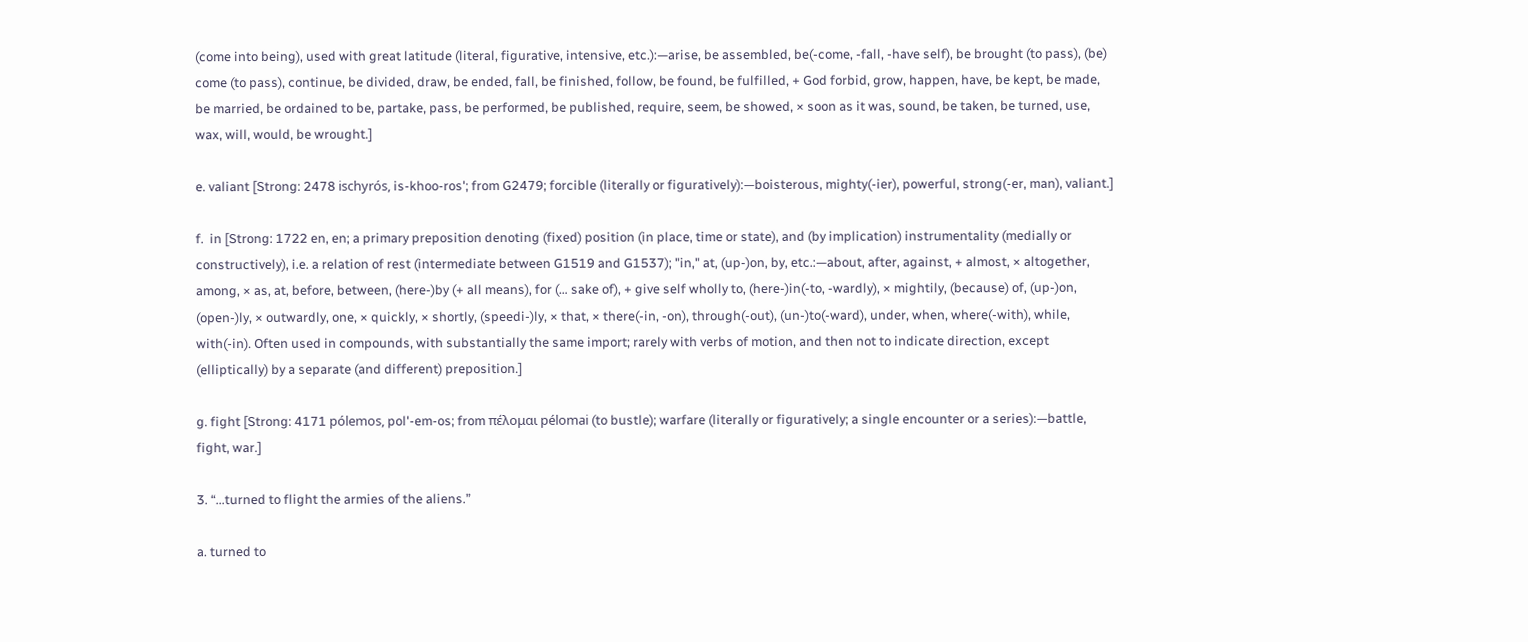(come into being), used with great latitude (literal, figurative, intensive, etc.):—arise, be assembled, be(-come, -fall, -have self), be brought (to pass), (be) come (to pass), continue, be divided, draw, be ended, fall, be finished, follow, be found, be fulfilled, + God forbid, grow, happen, have, be kept, be made, be married, be ordained to be, partake, pass, be performed, be published, require, seem, be showed, × soon as it was, sound, be taken, be turned, use, wax, will, would, be wrought.]

e. valiant [Strong: 2478 ischyrós, is-khoo-ros'; from G2479; forcible (literally or figuratively):—boisterous, mighty(-ier), powerful, strong(-er, man), valiant.]

f.  in [Strong: 1722 en, en; a primary preposition denoting (fixed) position (in place, time or state), and (by implication) instrumentality (medially or constructively), i.e. a relation of rest (intermediate between G1519 and G1537); "in," at, (up-)on, by, etc.:—about, after, against, + almost, × altogether, among, × as, at, before, between, (here-)by (+ all means), for (… sake of), + give self wholly to, (here-)in(-to, -wardly), × mightily, (because) of, (up-)on, (open-)ly, × outwardly, one, × quickly, × shortly, (speedi-)ly, × that, × there(-in, -on), through(-out), (un-)to(-ward), under, when, where(-with), while, with(-in). Often used in compounds, with substantially the same import; rarely with verbs of motion, and then not to indicate direction, except (elliptically) by a separate (and different) preposition.]

g. fight [Strong: 4171 pólemos, pol'-em-os; from πέλομαι pélomai (to bustle); warfare (literally or figuratively; a single encounter or a series):—battle, fight, war.]

3. “...turned to flight the armies of the aliens.”

a. turned to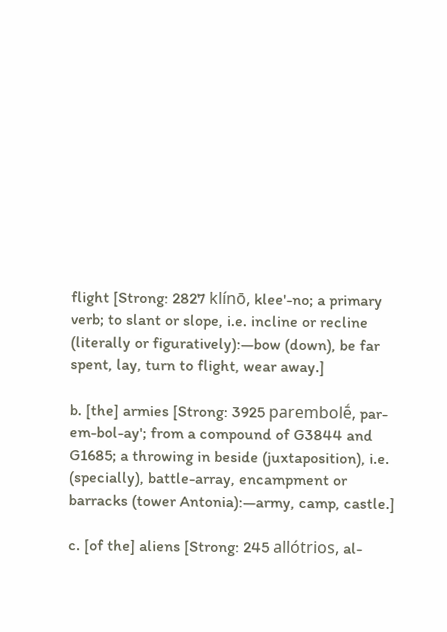flight [Strong: 2827 klínō, klee'-no; a primary verb; to slant or slope, i.e. incline or recline (literally or figuratively):—bow (down), be far spent, lay, turn to flight, wear away.]

b. [the] armies [Strong: 3925 parembolḗ, par-em-bol-ay'; from a compound of G3844 and G1685; a throwing in beside (juxtaposition), i.e. (specially), battle-array, encampment or barracks (tower Antonia):—army, camp, castle.]

c. [of the] aliens [Strong: 245 allótrios, al-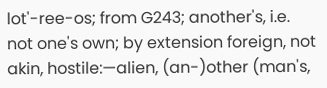lot'-ree-os; from G243; another's, i.e. not one's own; by extension foreign, not akin, hostile:—alien, (an-)other (man's,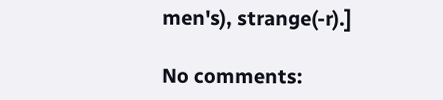men's), strange(-r).]

No comments: